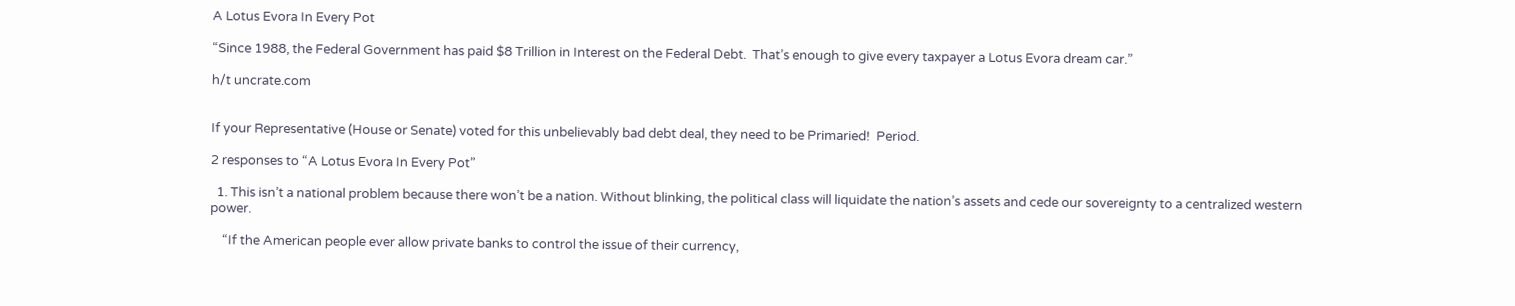A Lotus Evora In Every Pot

“Since 1988, the Federal Government has paid $8 Trillion in Interest on the Federal Debt.  That’s enough to give every taxpayer a Lotus Evora dream car.”

h/t uncrate.com


If your Representative (House or Senate) voted for this unbelievably bad debt deal, they need to be Primaried!  Period.

2 responses to “A Lotus Evora In Every Pot”

  1. This isn’t a national problem because there won’t be a nation. Without blinking, the political class will liquidate the nation’s assets and cede our sovereignty to a centralized western power.

    “If the American people ever allow private banks to control the issue of their currency,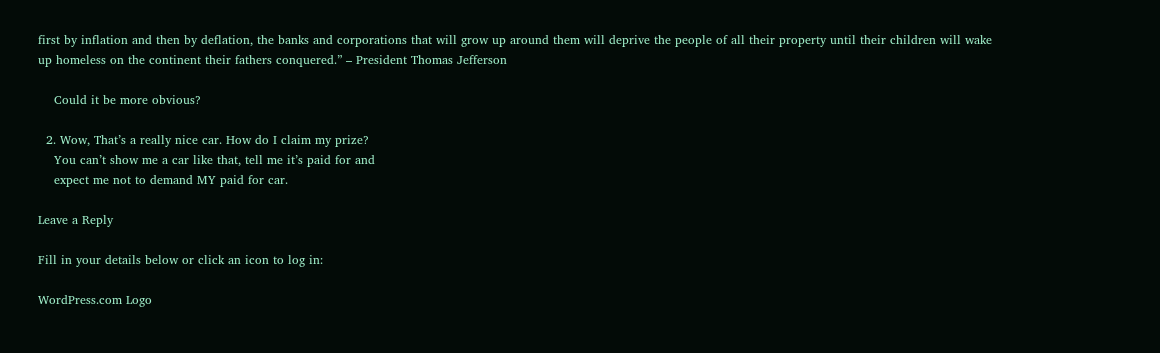first by inflation and then by deflation, the banks and corporations that will grow up around them will deprive the people of all their property until their children will wake up homeless on the continent their fathers conquered.” – President Thomas Jefferson

    Could it be more obvious?

  2. Wow, That’s a really nice car. How do I claim my prize?
    You can’t show me a car like that, tell me it’s paid for and
    expect me not to demand MY paid for car.

Leave a Reply

Fill in your details below or click an icon to log in:

WordPress.com Logo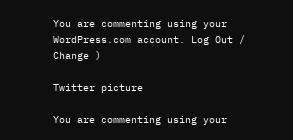You are commenting using your WordPress.com account. Log Out /  Change )

Twitter picture

You are commenting using your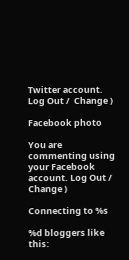Twitter account. Log Out /  Change )

Facebook photo

You are commenting using your Facebook account. Log Out /  Change )

Connecting to %s

%d bloggers like this: